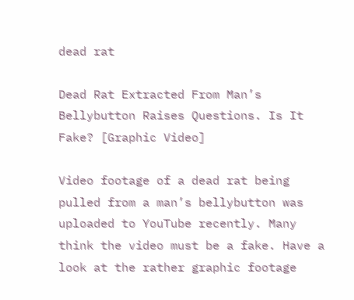dead rat

Dead Rat Extracted From Man’s Bellybutton Raises Questions. Is It Fake? [Graphic Video]

Video footage of a dead rat being pulled from a man’s bellybutton was uploaded to YouTube recently. Many think the video must be a fake. Have a look at the rather graphic footage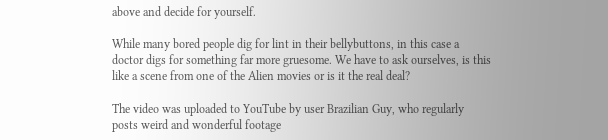above and decide for yourself.

While many bored people dig for lint in their bellybuttons, in this case a doctor digs for something far more gruesome. We have to ask ourselves, is this like a scene from one of the Alien movies or is it the real deal?

The video was uploaded to YouTube by user Brazilian Guy, who regularly posts weird and wonderful footage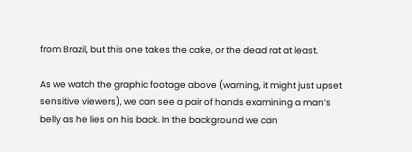from Brazil, but this one takes the cake, or the dead rat at least.

As we watch the graphic footage above (warning, it might just upset sensitive viewers), we can see a pair of hands examining a man’s belly as he lies on his back. In the background we can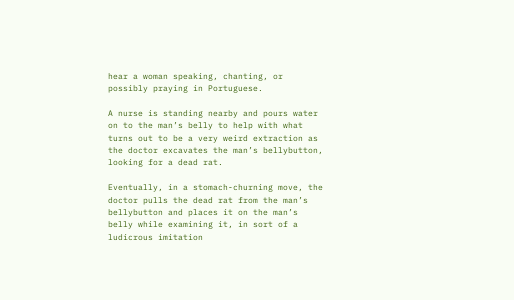hear a woman speaking, chanting, or possibly praying in Portuguese.

A nurse is standing nearby and pours water on to the man’s belly to help with what turns out to be a very weird extraction as the doctor excavates the man’s bellybutton, looking for a dead rat.

Eventually, in a stomach-churning move, the doctor pulls the dead rat from the man’s bellybutton and places it on the man’s belly while examining it, in sort of a ludicrous imitation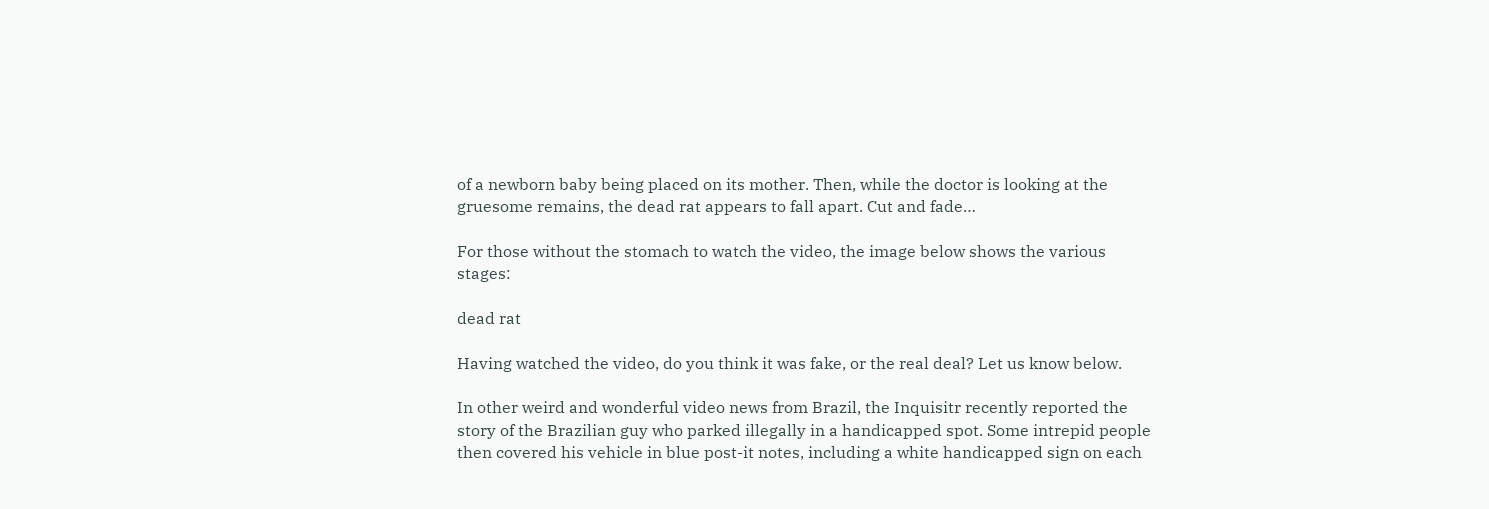of a newborn baby being placed on its mother. Then, while the doctor is looking at the gruesome remains, the dead rat appears to fall apart. Cut and fade…

For those without the stomach to watch the video, the image below shows the various stages:

dead rat

Having watched the video, do you think it was fake, or the real deal? Let us know below.

In other weird and wonderful video news from Brazil, the Inquisitr recently reported the story of the Brazilian guy who parked illegally in a handicapped spot. Some intrepid people then covered his vehicle in blue post-it notes, including a white handicapped sign on each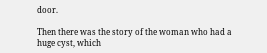door.

Then there was the story of the woman who had a huge cyst, which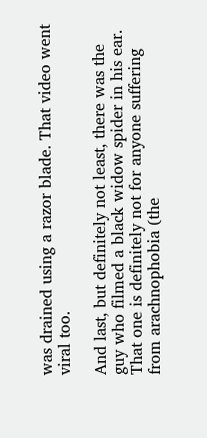was drained using a razor blade. That video went viral too.

And last, but definitely not least, there was the guy who filmed a black widow spider in his ear. That one is definitely not for anyone suffering from arachnophobia (the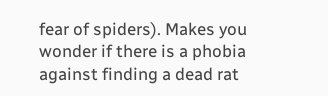fear of spiders). Makes you wonder if there is a phobia against finding a dead rat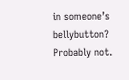in someone’s bellybutton? Probably not.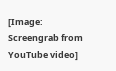[Image: Screengrab from YouTube video]